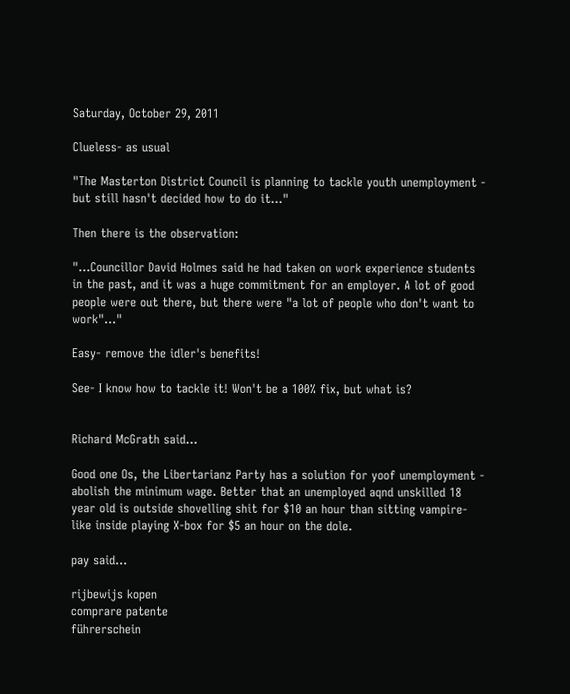Saturday, October 29, 2011

Clueless- as usual

"The Masterton District Council is planning to tackle youth unemployment - but still hasn't decided how to do it..."

Then there is the observation:

"...Councillor David Holmes said he had taken on work experience students in the past, and it was a huge commitment for an employer. A lot of good people were out there, but there were "a lot of people who don't want to work"..."

Easy- remove the idler's benefits!

See- I know how to tackle it! Won't be a 100% fix, but what is?


Richard McGrath said...

Good one Os, the Libertarianz Party has a solution for yoof unemployment - abolish the minimum wage. Better that an unemployed aqnd unskilled 18 year old is outside shovelling shit for $10 an hour than sitting vampire-like inside playing X-box for $5 an hour on the dole.

pay said...

rijbewijs kopen
comprare patente
führerschein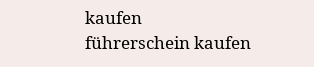kaufen
führerschein kaufen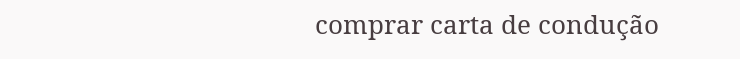comprar carta de condução